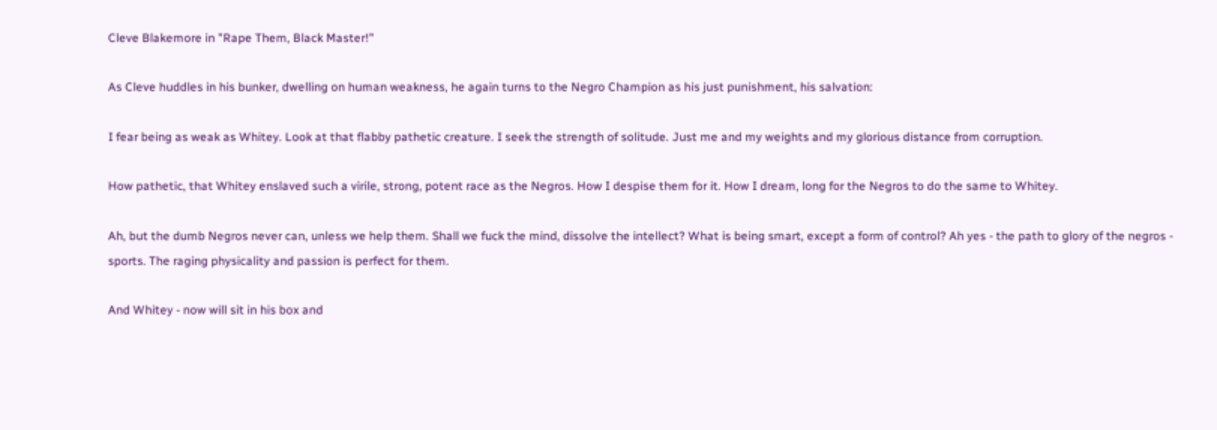Cleve Blakemore in "Rape Them, Black Master!"

As Cleve huddles in his bunker, dwelling on human weakness, he again turns to the Negro Champion as his just punishment, his salvation:

I fear being as weak as Whitey. Look at that flabby pathetic creature. I seek the strength of solitude. Just me and my weights and my glorious distance from corruption.

How pathetic, that Whitey enslaved such a virile, strong, potent race as the Negros. How I despise them for it. How I dream, long for the Negros to do the same to Whitey.

Ah, but the dumb Negros never can, unless we help them. Shall we fuck the mind, dissolve the intellect? What is being smart, except a form of control? Ah yes - the path to glory of the negros - sports. The raging physicality and passion is perfect for them.

And Whitey - now will sit in his box and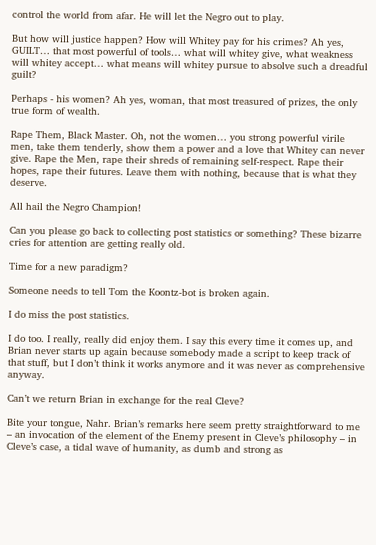control the world from afar. He will let the Negro out to play.

But how will justice happen? How will Whitey pay for his crimes? Ah yes, GUILT… that most powerful of tools… what will whitey give, what weakness will whitey accept… what means will whitey pursue to absolve such a dreadful guilt?

Perhaps - his women? Ah yes, woman, that most treasured of prizes, the only true form of wealth.

Rape Them, Black Master. Oh, not the women… you strong powerful virile men, take them tenderly, show them a power and a love that Whitey can never give. Rape the Men, rape their shreds of remaining self-respect. Rape their hopes, rape their futures. Leave them with nothing, because that is what they deserve.

All hail the Negro Champion!

Can you please go back to collecting post statistics or something? These bizarre cries for attention are getting really old.

Time for a new paradigm?

Someone needs to tell Tom the Koontz-bot is broken again.

I do miss the post statistics.

I do too. I really, really did enjoy them. I say this every time it comes up, and Brian never starts up again because somebody made a script to keep track of that stuff, but I don’t think it works anymore and it was never as comprehensive anyway.

Can’t we return Brian in exchange for the real Cleve?

Bite your tongue, Nahr. Brian’s remarks here seem pretty straightforward to me – an invocation of the element of the Enemy present in Cleve’s philosophy – in Cleve’s case, a tidal wave of humanity, as dumb and strong as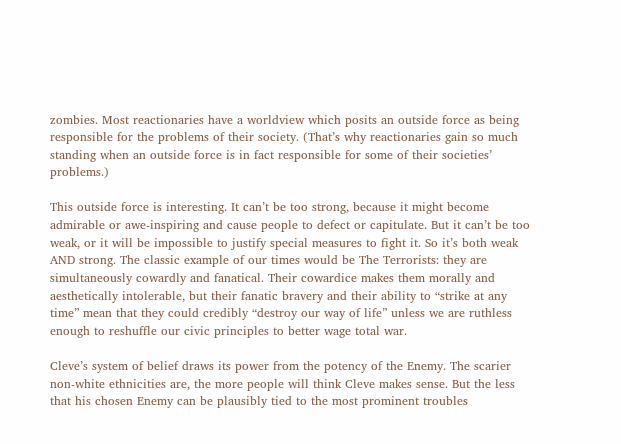zombies. Most reactionaries have a worldview which posits an outside force as being responsible for the problems of their society. (That’s why reactionaries gain so much standing when an outside force is in fact responsible for some of their societies’ problems.)

This outside force is interesting. It can’t be too strong, because it might become admirable or awe-inspiring and cause people to defect or capitulate. But it can’t be too weak, or it will be impossible to justify special measures to fight it. So it’s both weak AND strong. The classic example of our times would be The Terrorists: they are simultaneously cowardly and fanatical. Their cowardice makes them morally and aesthetically intolerable, but their fanatic bravery and their ability to “strike at any time” mean that they could credibly “destroy our way of life” unless we are ruthless enough to reshuffle our civic principles to better wage total war.

Cleve’s system of belief draws its power from the potency of the Enemy. The scarier non-white ethnicities are, the more people will think Cleve makes sense. But the less that his chosen Enemy can be plausibly tied to the most prominent troubles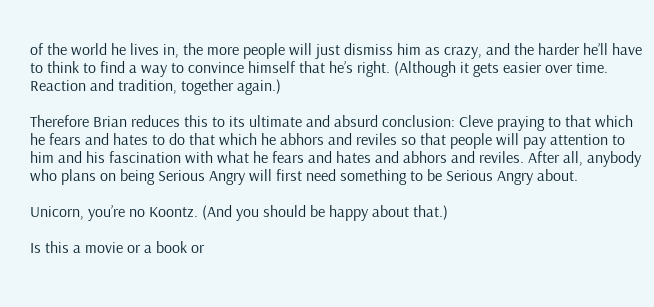of the world he lives in, the more people will just dismiss him as crazy, and the harder he’ll have to think to find a way to convince himself that he’s right. (Although it gets easier over time. Reaction and tradition, together again.)

Therefore Brian reduces this to its ultimate and absurd conclusion: Cleve praying to that which he fears and hates to do that which he abhors and reviles so that people will pay attention to him and his fascination with what he fears and hates and abhors and reviles. After all, anybody who plans on being Serious Angry will first need something to be Serious Angry about.

Unicorn, you’re no Koontz. (And you should be happy about that.)

Is this a movie or a book or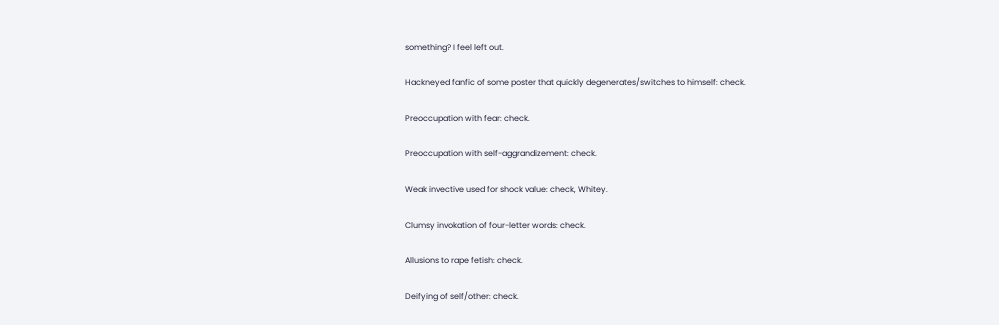something? I feel left out.

Hackneyed fanfic of some poster that quickly degenerates/switches to himself: check.

Preoccupation with fear: check.

Preoccupation with self-aggrandizement: check.

Weak invective used for shock value: check, Whitey.

Clumsy invokation of four-letter words: check.

Allusions to rape fetish: check.

Deifying of self/other: check.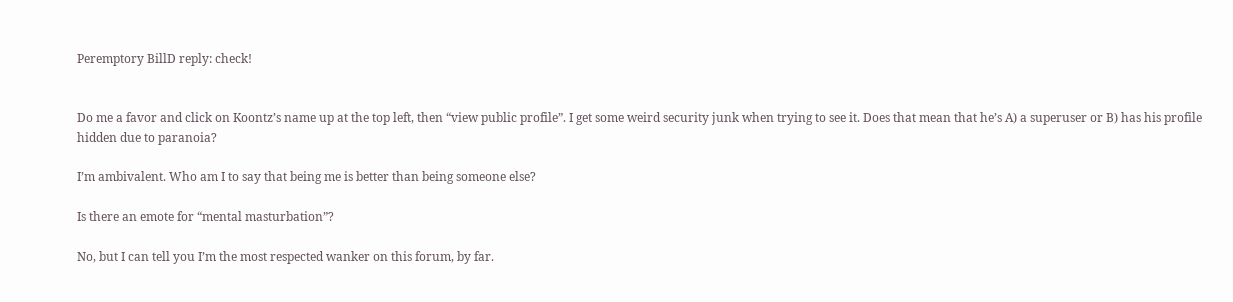Peremptory BillD reply: check!


Do me a favor and click on Koontz’s name up at the top left, then “view public profile”. I get some weird security junk when trying to see it. Does that mean that he’s A) a superuser or B) has his profile hidden due to paranoia?

I’m ambivalent. Who am I to say that being me is better than being someone else?

Is there an emote for “mental masturbation”?

No, but I can tell you I’m the most respected wanker on this forum, by far.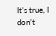It’s true, I don’t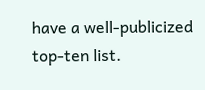have a well-publicized top-ten list.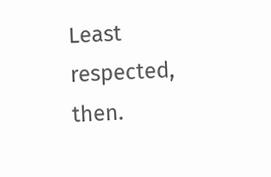Least respected, then.